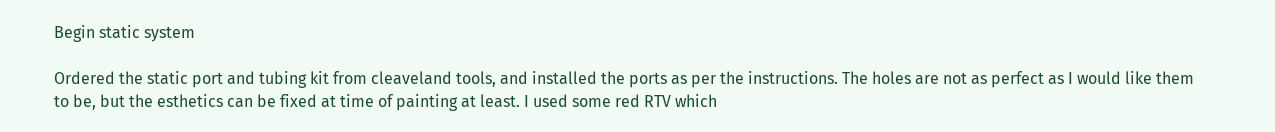Begin static system

Ordered the static port and tubing kit from cleaveland tools, and installed the ports as per the instructions. The holes are not as perfect as I would like them to be, but the esthetics can be fixed at time of painting at least. I used some red RTV which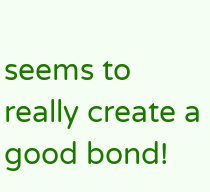seems to really create a good bond!